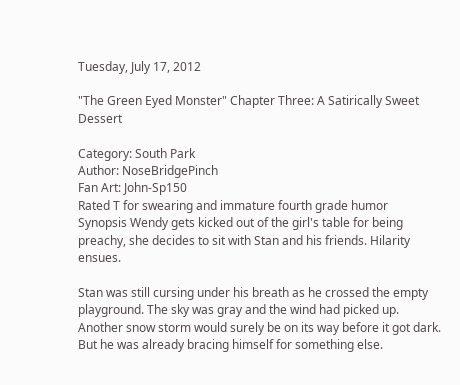Tuesday, July 17, 2012

"The Green Eyed Monster" Chapter Three: A Satirically Sweet Dessert

Category: South Park
Author: NoseBridgePinch
Fan Art: John-Sp150
Rated T for swearing and immature fourth grade humor
Synopsis Wendy gets kicked out of the girl's table for being preachy, she decides to sit with Stan and his friends. Hilarity ensues.

Stan was still cursing under his breath as he crossed the empty playground. The sky was gray and the wind had picked up. Another snow storm would surely be on its way before it got dark. But he was already bracing himself for something else.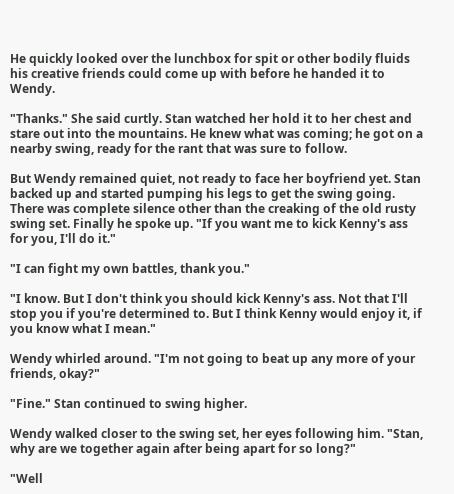He quickly looked over the lunchbox for spit or other bodily fluids his creative friends could come up with before he handed it to Wendy.

"Thanks." She said curtly. Stan watched her hold it to her chest and stare out into the mountains. He knew what was coming; he got on a nearby swing, ready for the rant that was sure to follow.

But Wendy remained quiet, not ready to face her boyfriend yet. Stan backed up and started pumping his legs to get the swing going. There was complete silence other than the creaking of the old rusty swing set. Finally he spoke up. "If you want me to kick Kenny's ass for you, I'll do it."

"I can fight my own battles, thank you."

"I know. But I don't think you should kick Kenny's ass. Not that I'll stop you if you're determined to. But I think Kenny would enjoy it, if you know what I mean."

Wendy whirled around. "I'm not going to beat up any more of your friends, okay?"

"Fine." Stan continued to swing higher.

Wendy walked closer to the swing set, her eyes following him. "Stan, why are we together again after being apart for so long?"

"Well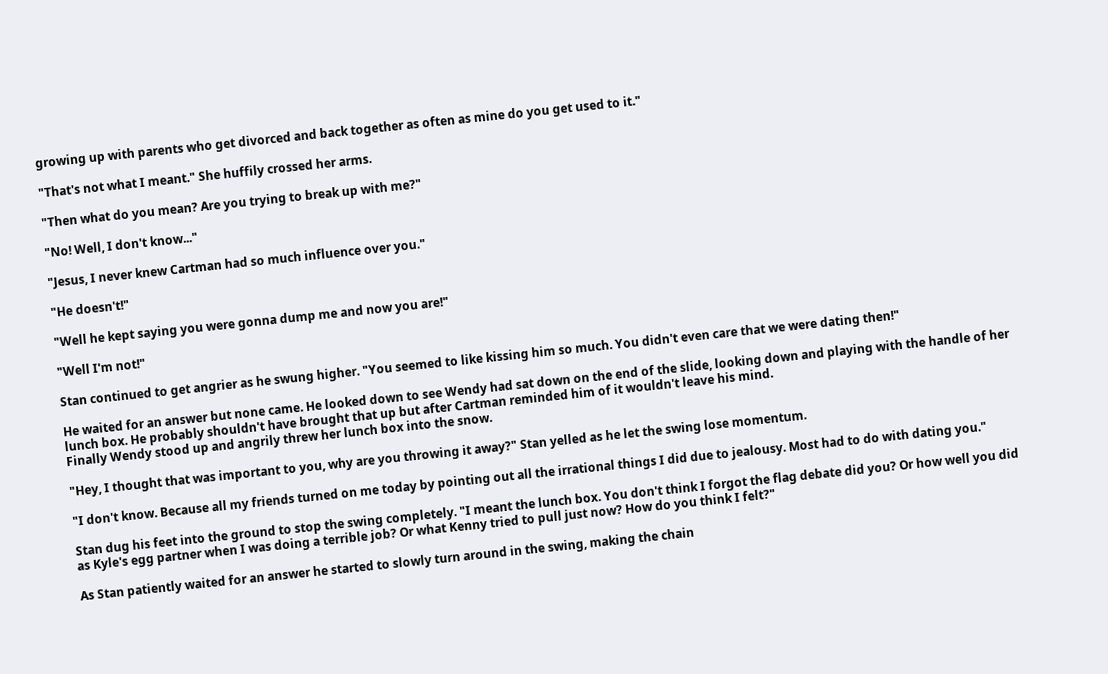growing up with parents who get divorced and back together as often as mine do you get used to it."

"That's not what I meant." She huffily crossed her arms.

"Then what do you mean? Are you trying to break up with me?"

"No! Well, I don't know..."

"Jesus, I never knew Cartman had so much influence over you."

"He doesn't!"

"Well he kept saying you were gonna dump me and now you are!"

"Well I'm not!"

Stan continued to get angrier as he swung higher. "You seemed to like kissing him so much. You didn't even care that we were dating then!"

He waited for an answer but none came. He looked down to see Wendy had sat down on the end of the slide, looking down and playing with the handle of her lunch box. He probably shouldn't have brought that up but after Cartman reminded him of it wouldn't leave his mind.
Finally Wendy stood up and angrily threw her lunch box into the snow.

"Hey, I thought that was important to you, why are you throwing it away?" Stan yelled as he let the swing lose momentum.

"I don't know. Because all my friends turned on me today by pointing out all the irrational things I did due to jealousy. Most had to do with dating you."

Stan dug his feet into the ground to stop the swing completely. "I meant the lunch box. You don't think I forgot the flag debate did you? Or how well you did as Kyle's egg partner when I was doing a terrible job? Or what Kenny tried to pull just now? How do you think I felt?"

As Stan patiently waited for an answer he started to slowly turn around in the swing, making the chain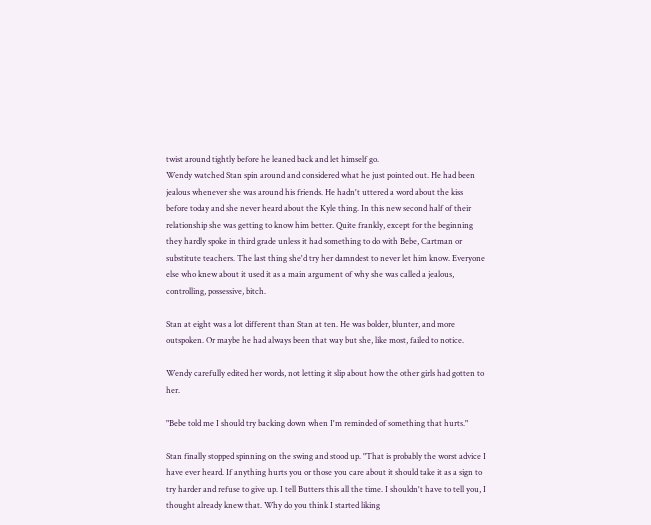twist around tightly before he leaned back and let himself go.
Wendy watched Stan spin around and considered what he just pointed out. He had been jealous whenever she was around his friends. He hadn't uttered a word about the kiss before today and she never heard about the Kyle thing. In this new second half of their relationship she was getting to know him better. Quite frankly, except for the beginning they hardly spoke in third grade unless it had something to do with Bebe, Cartman or substitute teachers. The last thing she'd try her damndest to never let him know. Everyone else who knew about it used it as a main argument of why she was called a jealous, controlling, possessive, bitch.

Stan at eight was a lot different than Stan at ten. He was bolder, blunter, and more outspoken. Or maybe he had always been that way but she, like most, failed to notice.

Wendy carefully edited her words, not letting it slip about how the other girls had gotten to her.

"Bebe told me I should try backing down when I'm reminded of something that hurts."

Stan finally stopped spinning on the swing and stood up. "That is probably the worst advice I have ever heard. If anything hurts you or those you care about it should take it as a sign to try harder and refuse to give up. I tell Butters this all the time. I shouldn't have to tell you, I thought already knew that. Why do you think I started liking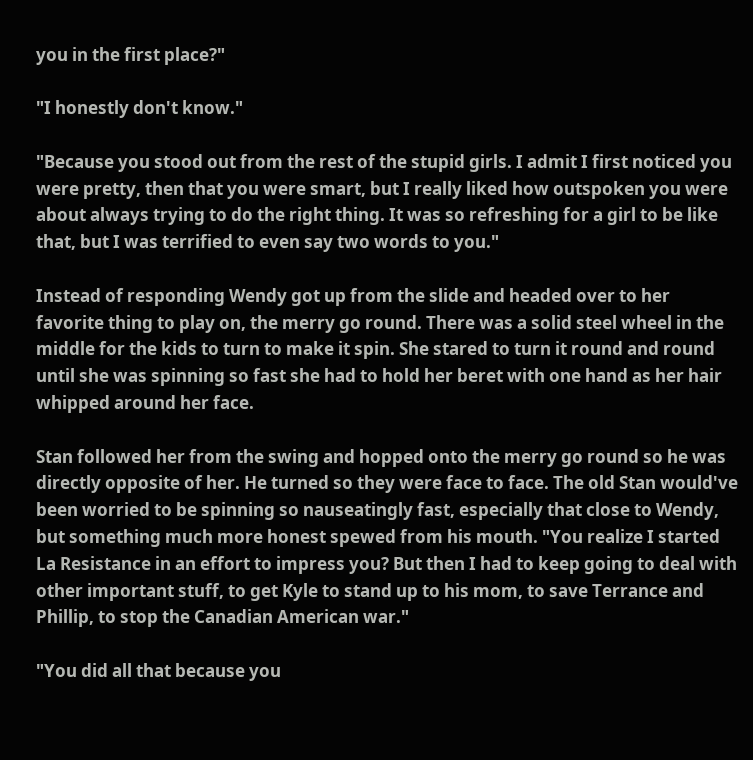you in the first place?"

"I honestly don't know."

"Because you stood out from the rest of the stupid girls. I admit I first noticed you were pretty, then that you were smart, but I really liked how outspoken you were about always trying to do the right thing. It was so refreshing for a girl to be like that, but I was terrified to even say two words to you."

Instead of responding Wendy got up from the slide and headed over to her favorite thing to play on, the merry go round. There was a solid steel wheel in the middle for the kids to turn to make it spin. She stared to turn it round and round until she was spinning so fast she had to hold her beret with one hand as her hair whipped around her face.

Stan followed her from the swing and hopped onto the merry go round so he was directly opposite of her. He turned so they were face to face. The old Stan would've been worried to be spinning so nauseatingly fast, especially that close to Wendy, but something much more honest spewed from his mouth. "You realize I started La Resistance in an effort to impress you? But then I had to keep going to deal with other important stuff, to get Kyle to stand up to his mom, to save Terrance and Phillip, to stop the Canadian American war."

"You did all that because you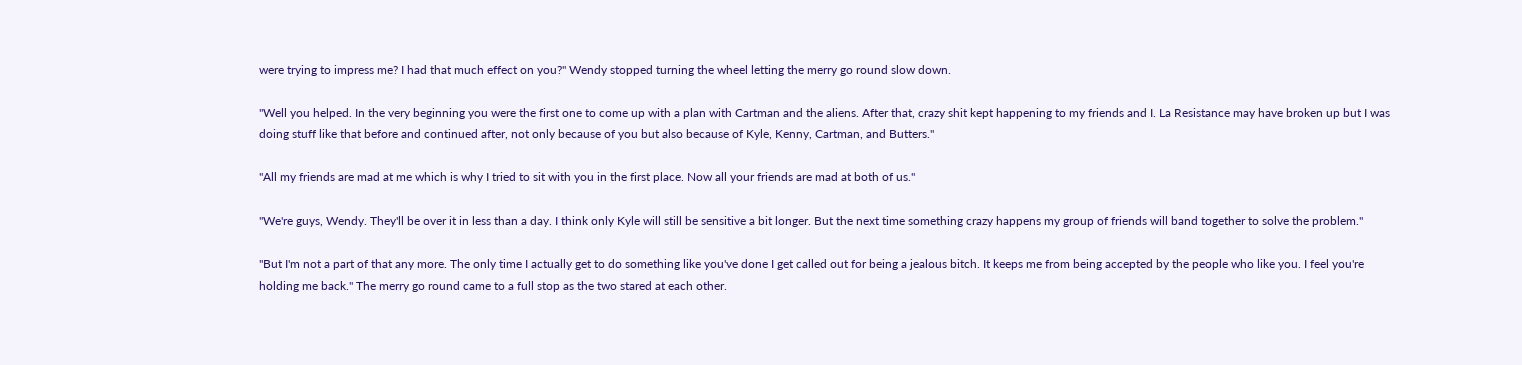were trying to impress me? I had that much effect on you?" Wendy stopped turning the wheel letting the merry go round slow down.

"Well you helped. In the very beginning you were the first one to come up with a plan with Cartman and the aliens. After that, crazy shit kept happening to my friends and I. La Resistance may have broken up but I was doing stuff like that before and continued after, not only because of you but also because of Kyle, Kenny, Cartman, and Butters."

"All my friends are mad at me which is why I tried to sit with you in the first place. Now all your friends are mad at both of us."

"We're guys, Wendy. They'll be over it in less than a day. I think only Kyle will still be sensitive a bit longer. But the next time something crazy happens my group of friends will band together to solve the problem."

"But I'm not a part of that any more. The only time I actually get to do something like you've done I get called out for being a jealous bitch. It keeps me from being accepted by the people who like you. I feel you're holding me back." The merry go round came to a full stop as the two stared at each other.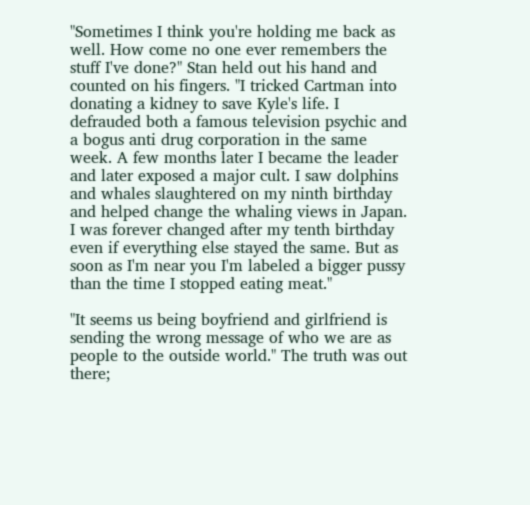"Sometimes I think you're holding me back as well. How come no one ever remembers the stuff I've done?" Stan held out his hand and counted on his fingers. "I tricked Cartman into donating a kidney to save Kyle's life. I defrauded both a famous television psychic and a bogus anti drug corporation in the same week. A few months later I became the leader and later exposed a major cult. I saw dolphins and whales slaughtered on my ninth birthday and helped change the whaling views in Japan. I was forever changed after my tenth birthday even if everything else stayed the same. But as soon as I'm near you I'm labeled a bigger pussy than the time I stopped eating meat."

"It seems us being boyfriend and girlfriend is sending the wrong message of who we are as people to the outside world." The truth was out there;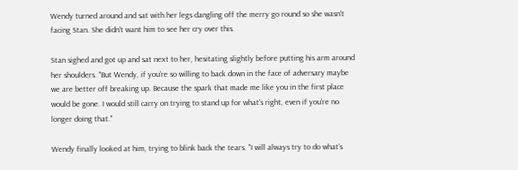Wendy turned around and sat with her legs dangling off the merry go round so she wasn't facing Stan. She didn't want him to see her cry over this.

Stan sighed and got up and sat next to her, hesitating slightly before putting his arm around her shoulders. "But Wendy, if you're so willing to back down in the face of adversary maybe we are better off breaking up. Because the spark that made me like you in the first place would be gone. I would still carry on trying to stand up for what's right, even if you're no longer doing that."

Wendy finally looked at him, trying to blink back the tears. "I will always try to do what's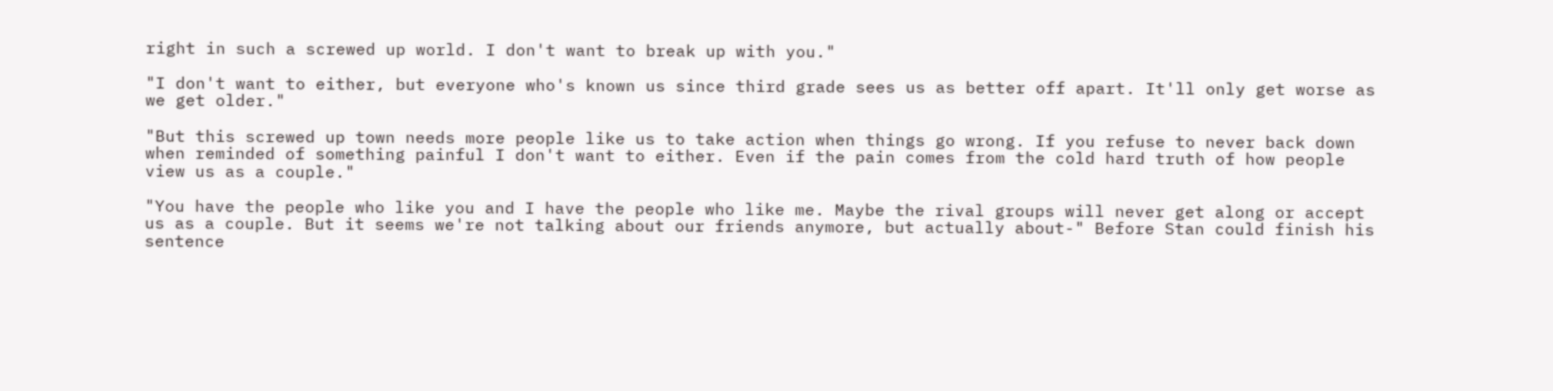right in such a screwed up world. I don't want to break up with you."

"I don't want to either, but everyone who's known us since third grade sees us as better off apart. It'll only get worse as we get older."

"But this screwed up town needs more people like us to take action when things go wrong. If you refuse to never back down when reminded of something painful I don't want to either. Even if the pain comes from the cold hard truth of how people view us as a couple."

"You have the people who like you and I have the people who like me. Maybe the rival groups will never get along or accept us as a couple. But it seems we're not talking about our friends anymore, but actually about-" Before Stan could finish his sentence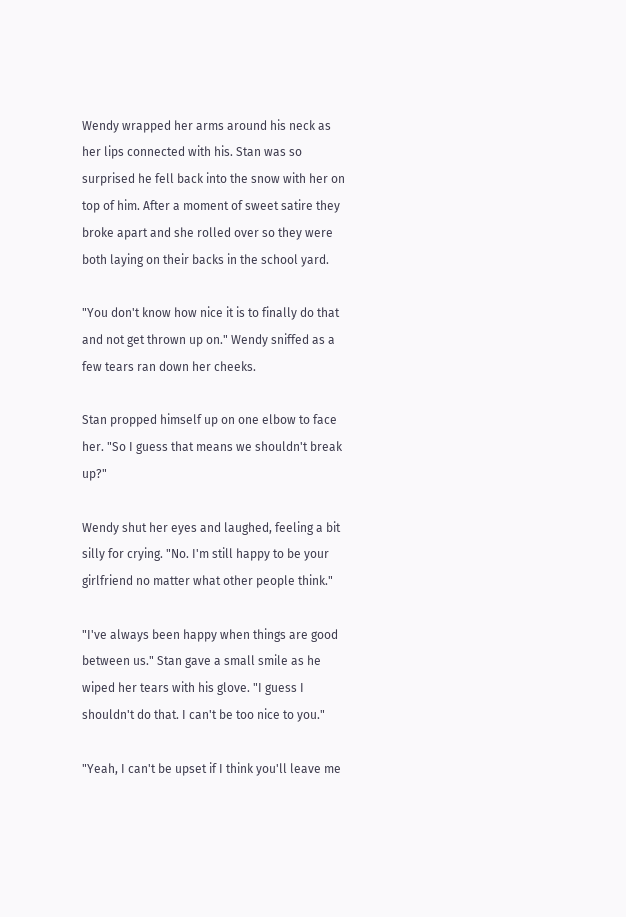Wendy wrapped her arms around his neck as her lips connected with his. Stan was so surprised he fell back into the snow with her on top of him. After a moment of sweet satire they broke apart and she rolled over so they were both laying on their backs in the school yard.

"You don't know how nice it is to finally do that and not get thrown up on." Wendy sniffed as a few tears ran down her cheeks.

Stan propped himself up on one elbow to face her. "So I guess that means we shouldn't break up?"

Wendy shut her eyes and laughed, feeling a bit silly for crying. "No. I'm still happy to be your girlfriend no matter what other people think."

"I've always been happy when things are good between us." Stan gave a small smile as he wiped her tears with his glove. "I guess I shouldn't do that. I can't be too nice to you."

"Yeah, I can't be upset if I think you'll leave me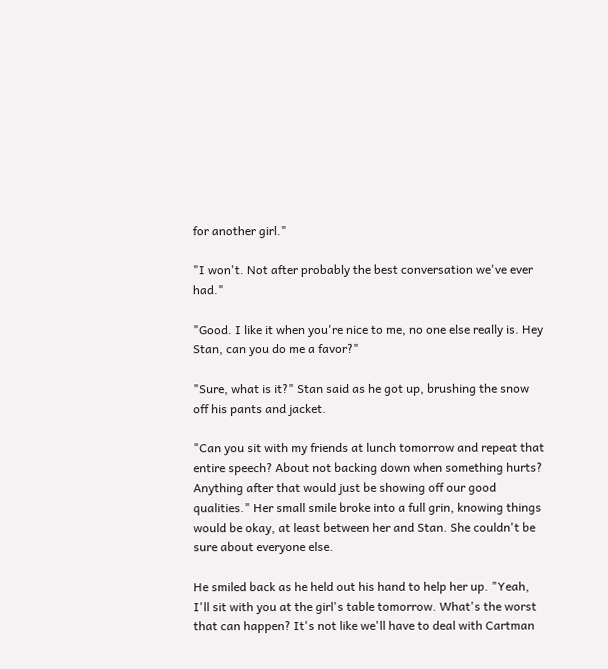for another girl."

"I won't. Not after probably the best conversation we've ever had."

"Good. I like it when you're nice to me, no one else really is. Hey Stan, can you do me a favor?"

"Sure, what is it?" Stan said as he got up, brushing the snow off his pants and jacket.

"Can you sit with my friends at lunch tomorrow and repeat that entire speech? About not backing down when something hurts? Anything after that would just be showing off our good qualities." Her small smile broke into a full grin, knowing things would be okay, at least between her and Stan. She couldn't be sure about everyone else.

He smiled back as he held out his hand to help her up. "Yeah, I'll sit with you at the girl's table tomorrow. What's the worst that can happen? It's not like we'll have to deal with Cartman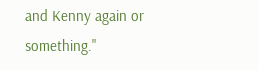and Kenny again or something."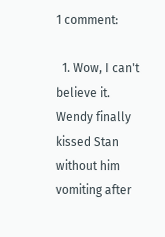1 comment:

  1. Wow, I can't believe it. Wendy finally kissed Stan without him vomiting after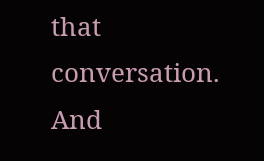that conversation. And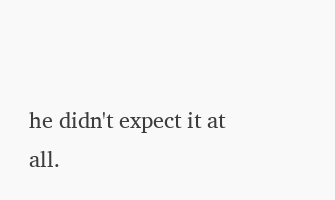he didn't expect it at all.